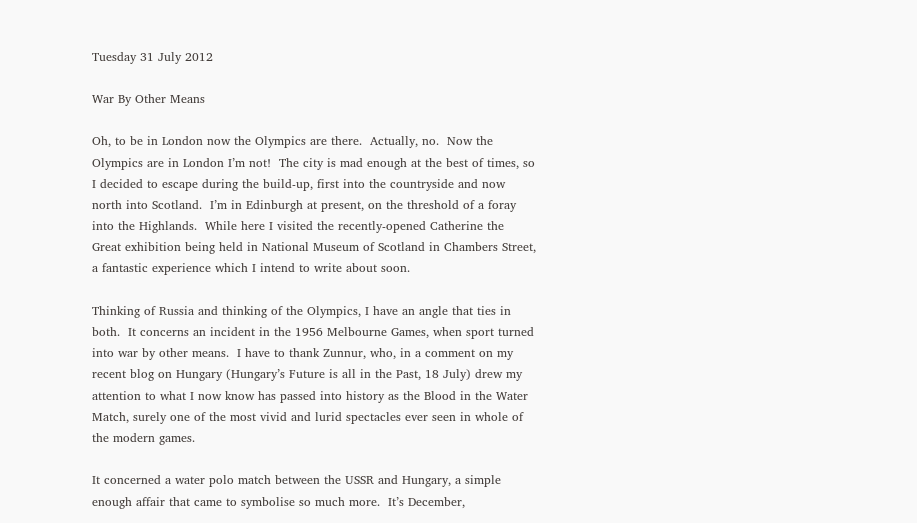Tuesday 31 July 2012

War By Other Means

Oh, to be in London now the Olympics are there.  Actually, no.  Now the Olympics are in London I’m not!  The city is mad enough at the best of times, so I decided to escape during the build-up, first into the countryside and now north into Scotland.  I’m in Edinburgh at present, on the threshold of a foray into the Highlands.  While here I visited the recently-opened Catherine the Great exhibition being held in National Museum of Scotland in Chambers Street, a fantastic experience which I intend to write about soon.

Thinking of Russia and thinking of the Olympics, I have an angle that ties in both.  It concerns an incident in the 1956 Melbourne Games, when sport turned into war by other means.  I have to thank Zunnur, who, in a comment on my recent blog on Hungary (Hungary’s Future is all in the Past, 18 July) drew my attention to what I now know has passed into history as the Blood in the Water Match, surely one of the most vivid and lurid spectacles ever seen in whole of the modern games.

It concerned a water polo match between the USSR and Hungary, a simple enough affair that came to symbolise so much more.  It’s December,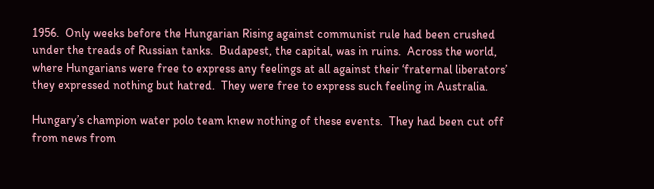1956.  Only weeks before the Hungarian Rising against communist rule had been crushed under the treads of Russian tanks.  Budapest, the capital, was in ruins.  Across the world, where Hungarians were free to express any feelings at all against their ‘fraternal liberators’ they expressed nothing but hatred.  They were free to express such feeling in Australia.

Hungary’s champion water polo team knew nothing of these events.  They had been cut off from news from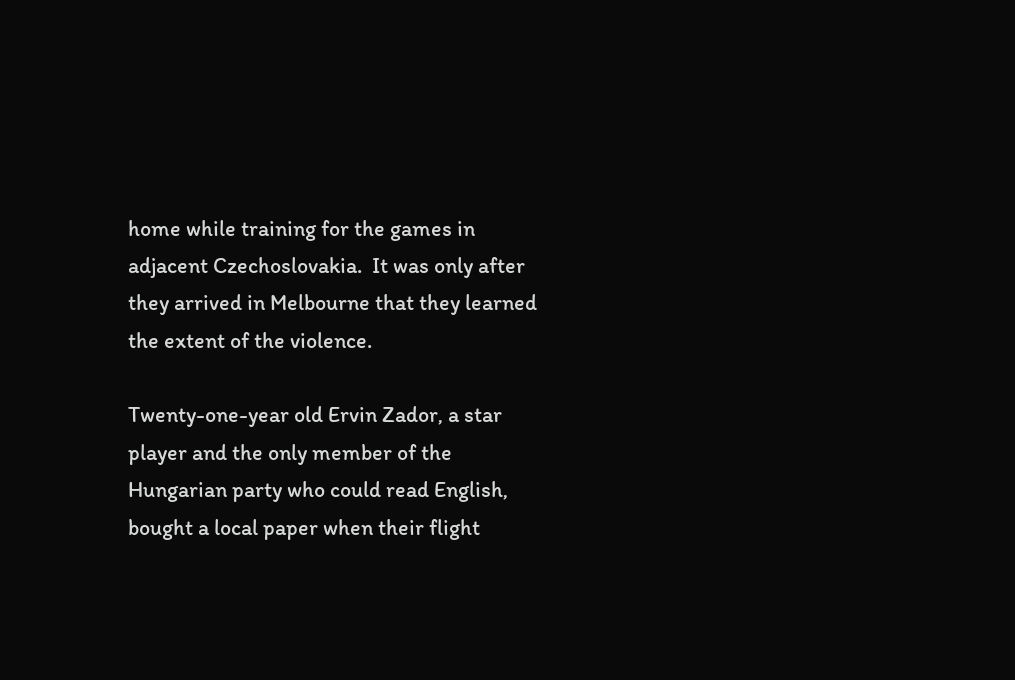home while training for the games in adjacent Czechoslovakia.  It was only after they arrived in Melbourne that they learned the extent of the violence.

Twenty-one-year old Ervin Zador, a star player and the only member of the Hungarian party who could read English, bought a local paper when their flight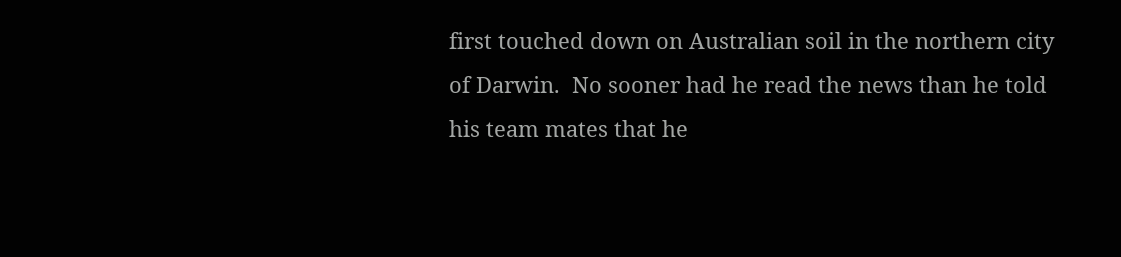first touched down on Australian soil in the northern city of Darwin.  No sooner had he read the news than he told his team mates that he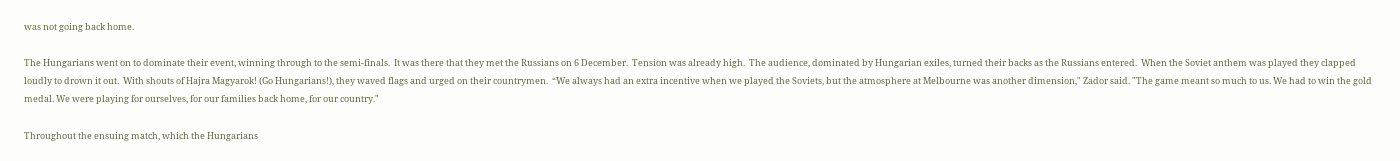was not going back home.

The Hungarians went on to dominate their event, winning through to the semi-finals.  It was there that they met the Russians on 6 December.  Tension was already high.  The audience, dominated by Hungarian exiles, turned their backs as the Russians entered.  When the Soviet anthem was played they clapped loudly to drown it out.  With shouts of Hajra Magyarok! (Go Hungarians!), they waved flags and urged on their countrymen.  “We always had an extra incentive when we played the Soviets, but the atmosphere at Melbourne was another dimension," Zador said. "The game meant so much to us. We had to win the gold medal. We were playing for ourselves, for our families back home, for our country."

Throughout the ensuing match, which the Hungarians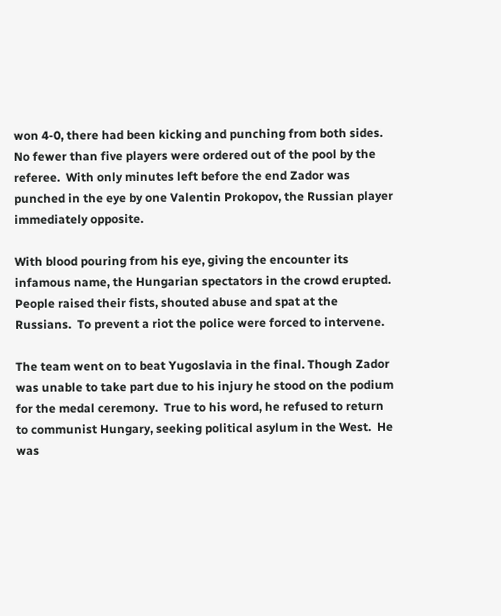won 4-0, there had been kicking and punching from both sides.  No fewer than five players were ordered out of the pool by the referee.  With only minutes left before the end Zador was punched in the eye by one Valentin Prokopov, the Russian player immediately opposite.

With blood pouring from his eye, giving the encounter its infamous name, the Hungarian spectators in the crowd erupted.  People raised their fists, shouted abuse and spat at the Russians.  To prevent a riot the police were forced to intervene.

The team went on to beat Yugoslavia in the final. Though Zador was unable to take part due to his injury he stood on the podium for the medal ceremony.  True to his word, he refused to return to communist Hungary, seeking political asylum in the West.  He was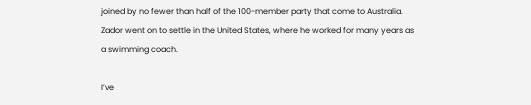joined by no fewer than half of the 100-member party that come to Australia.   Zador went on to settle in the United States, where he worked for many years as a swimming coach.

I’ve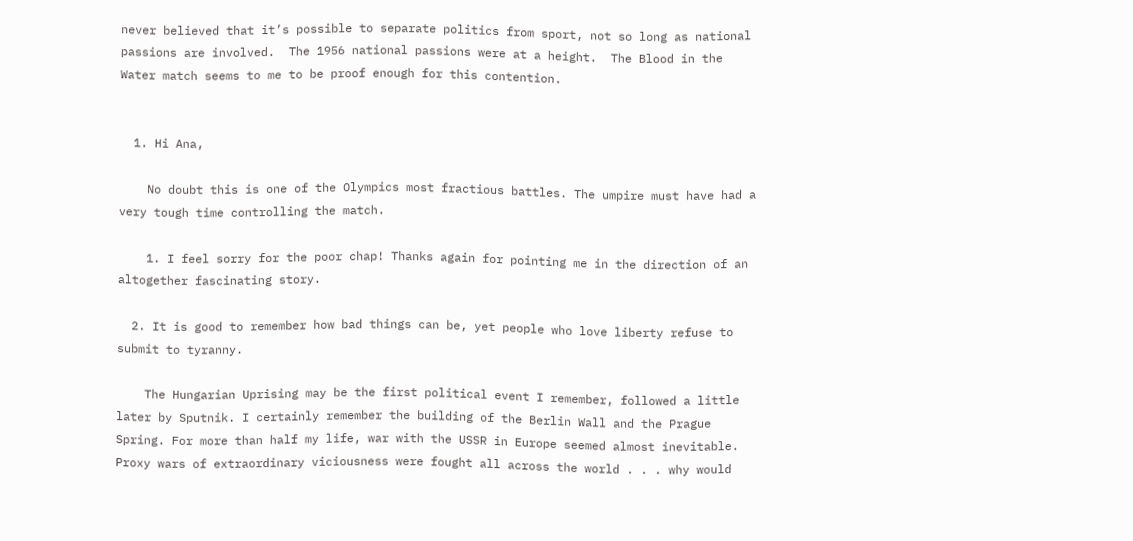never believed that it’s possible to separate politics from sport, not so long as national passions are involved.  The 1956 national passions were at a height.  The Blood in the Water match seems to me to be proof enough for this contention.


  1. Hi Ana,

    No doubt this is one of the Olympics most fractious battles. The umpire must have had a very tough time controlling the match.

    1. I feel sorry for the poor chap! Thanks again for pointing me in the direction of an altogether fascinating story.

  2. It is good to remember how bad things can be, yet people who love liberty refuse to submit to tyranny.

    The Hungarian Uprising may be the first political event I remember, followed a little later by Sputnik. I certainly remember the building of the Berlin Wall and the Prague Spring. For more than half my life, war with the USSR in Europe seemed almost inevitable. Proxy wars of extraordinary viciousness were fought all across the world . . . why would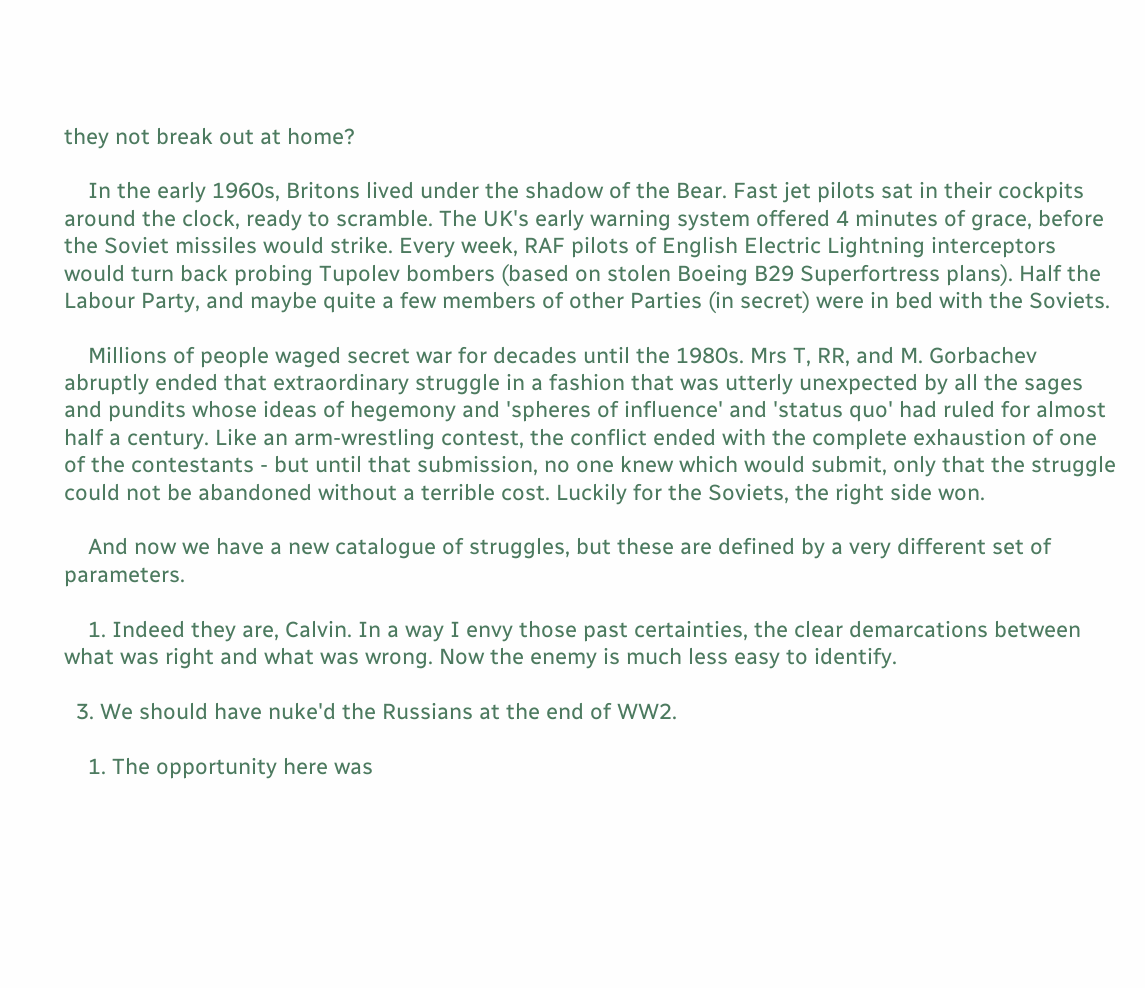they not break out at home?

    In the early 1960s, Britons lived under the shadow of the Bear. Fast jet pilots sat in their cockpits around the clock, ready to scramble. The UK's early warning system offered 4 minutes of grace, before the Soviet missiles would strike. Every week, RAF pilots of English Electric Lightning interceptors would turn back probing Tupolev bombers (based on stolen Boeing B29 Superfortress plans). Half the Labour Party, and maybe quite a few members of other Parties (in secret) were in bed with the Soviets.

    Millions of people waged secret war for decades until the 1980s. Mrs T, RR, and M. Gorbachev abruptly ended that extraordinary struggle in a fashion that was utterly unexpected by all the sages and pundits whose ideas of hegemony and 'spheres of influence' and 'status quo' had ruled for almost half a century. Like an arm-wrestling contest, the conflict ended with the complete exhaustion of one of the contestants - but until that submission, no one knew which would submit, only that the struggle could not be abandoned without a terrible cost. Luckily for the Soviets, the right side won.

    And now we have a new catalogue of struggles, but these are defined by a very different set of parameters.

    1. Indeed they are, Calvin. In a way I envy those past certainties, the clear demarcations between what was right and what was wrong. Now the enemy is much less easy to identify.

  3. We should have nuke'd the Russians at the end of WW2.

    1. The opportunity here was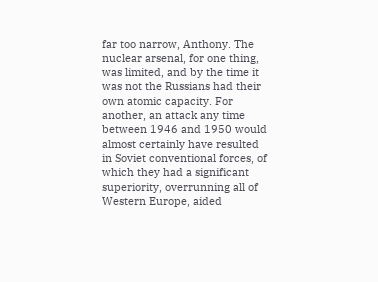far too narrow, Anthony. The nuclear arsenal, for one thing, was limited, and by the time it was not the Russians had their own atomic capacity. For another, an attack any time between 1946 and 1950 would almost certainly have resulted in Soviet conventional forces, of which they had a significant superiority, overrunning all of Western Europe, aided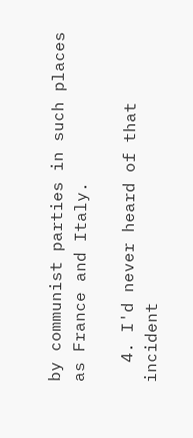by communist parties in such places as France and Italy.

  4. I'd never heard of that incident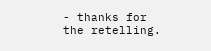- thanks for the retelling.